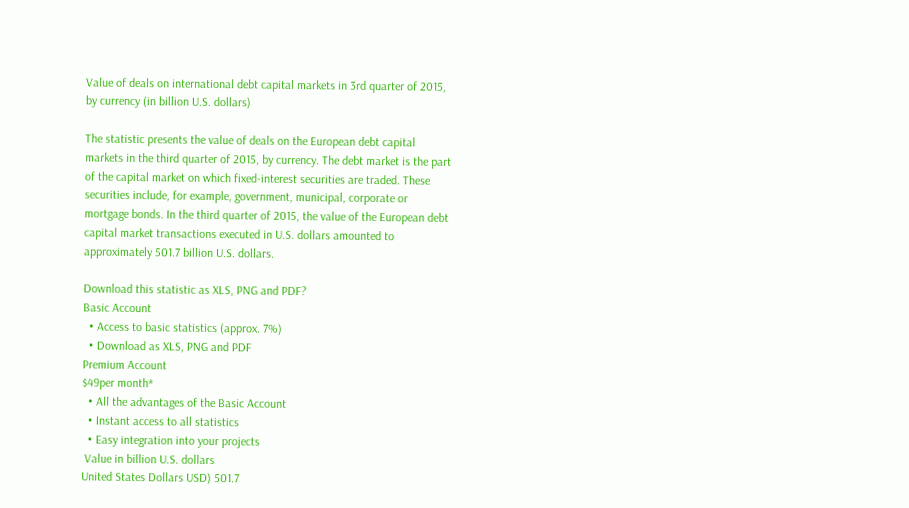Value of deals on international debt capital markets in 3rd quarter of 2015, by currency (in billion U.S. dollars)

The statistic presents the value of deals on the European debt capital markets in the third quarter of 2015, by currency. The debt market is the part of the capital market on which fixed-interest securities are traded. These securities include, for example, government, municipal, corporate or mortgage bonds. In the third quarter of 2015, the value of the European debt capital market transactions executed in U.S. dollars amounted to approximately 501.7 billion U.S. dollars.

Download this statistic as XLS, PNG and PDF?
Basic Account
  • Access to basic statistics (approx. 7%)
  • Download as XLS, PNG and PDF
Premium Account
$49per month*
  • All the advantages of the Basic Account
  • Instant access to all statistics
  • Easy integration into your projects
 Value in billion U.S. dollars
United States Dollars USD) 501.7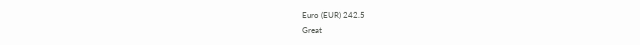Euro (EUR) 242.5
Great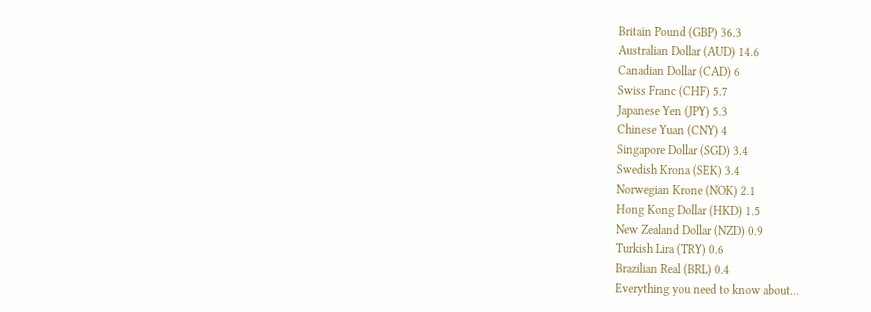Britain Pound (GBP) 36.3
Australian Dollar (AUD) 14.6
Canadian Dollar (CAD) 6
Swiss Franc (CHF) 5.7
Japanese Yen (JPY) 5.3
Chinese Yuan (CNY) 4
Singapore Dollar (SGD) 3.4
Swedish Krona (SEK) 3.4
Norwegian Krone (NOK) 2.1
Hong Kong Dollar (HKD) 1.5
New Zealand Dollar (NZD) 0.9
Turkish Lira (TRY) 0.6
Brazilian Real (BRL) 0.4
Everything you need to know about...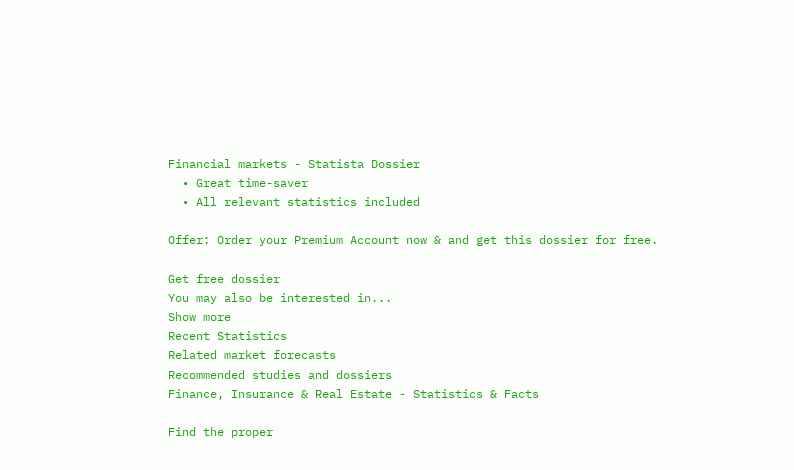Financial markets - Statista Dossier
  • Great time-saver
  • All relevant statistics included

Offer: Order your Premium Account now & and get this dossier for free.

Get free dossier
You may also be interested in...
Show more
Recent Statistics
Related market forecasts
Recommended studies and dossiers
Finance, Insurance & Real Estate - Statistics & Facts

Find the proper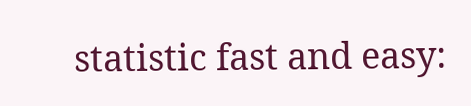statistic fast and easy: